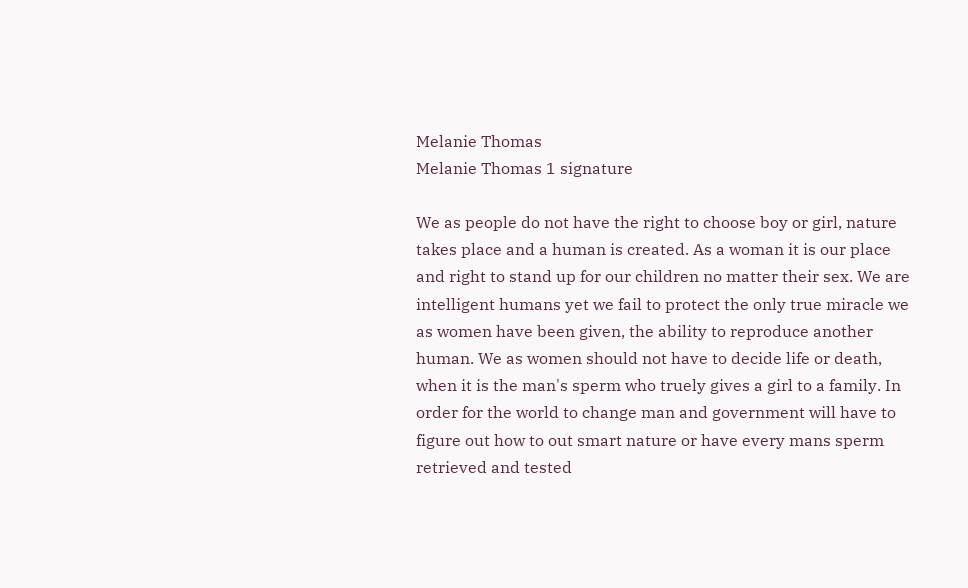Melanie Thomas
Melanie Thomas 1 signature

We as people do not have the right to choose boy or girl, nature takes place and a human is created. As a woman it is our place and right to stand up for our children no matter their sex. We are intelligent humans yet we fail to protect the only true miracle we as women have been given, the ability to reproduce another human. We as women should not have to decide life or death, when it is the man's sperm who truely gives a girl to a family. In order for the world to change man and government will have to figure out how to out smart nature or have every mans sperm retrieved and tested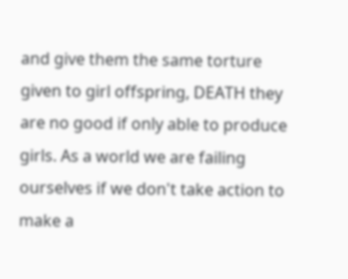and give them the same torture given to girl offspring, DEATH they are no good if only able to produce girls. As a world we are failing ourselves if we don't take action to make a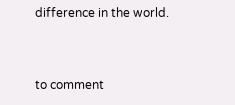difference in the world.


to comment